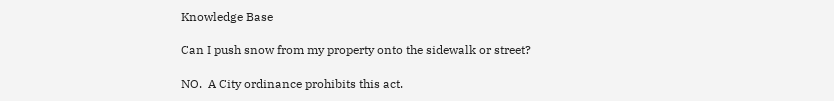Knowledge Base

Can I push snow from my property onto the sidewalk or street?

NO.  A City ordinance prohibits this act.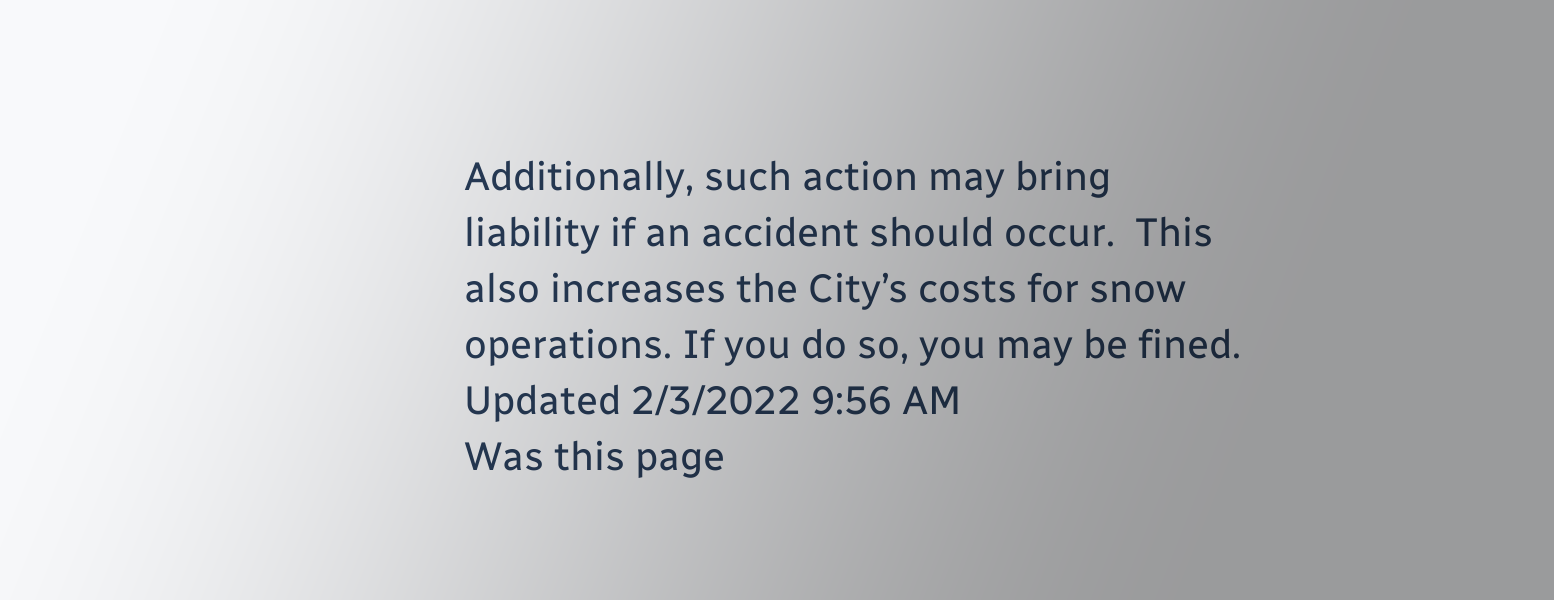Additionally, such action may bring liability if an accident should occur.  This also increases the City’s costs for snow operations. If you do so, you may be fined.
Updated 2/3/2022 9:56 AM
Was this page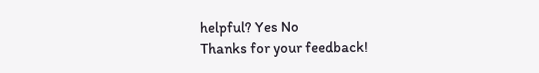helpful? Yes No
Thanks for your feedback!